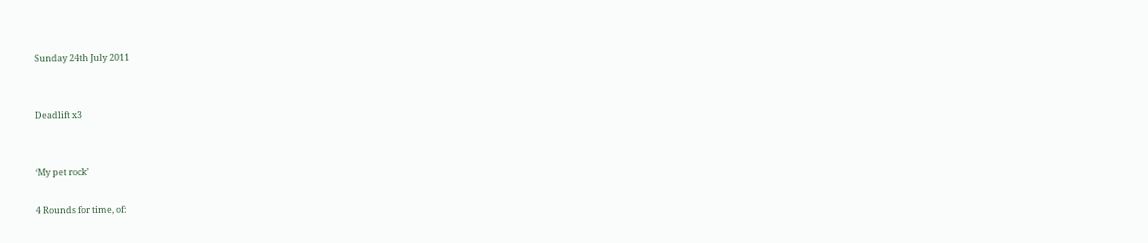Sunday 24th July 2011


Deadlift x3


‘My pet rock’

4 Rounds for time, of: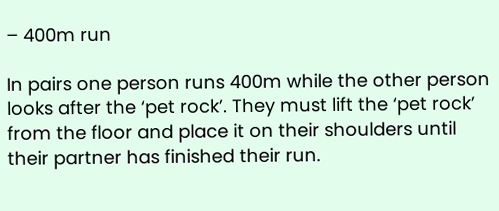– 400m run

In pairs one person runs 400m while the other person looks after the ‘pet rock’. They must lift the ‘pet rock’ from the floor and place it on their shoulders until their partner has finished their run.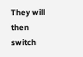They will then switch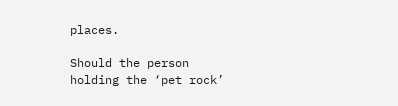places.

Should the person holding the ‘pet rock’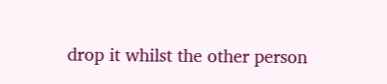drop it whilst the other person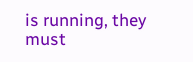is running, they must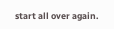start all over again.